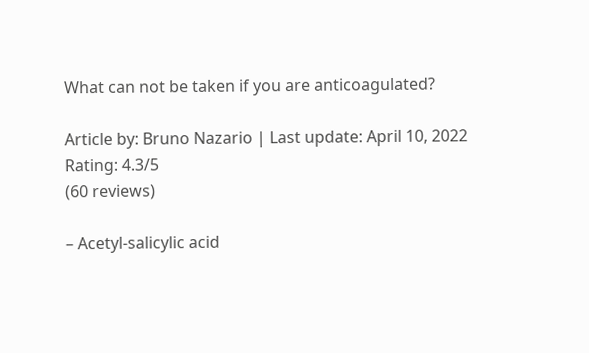What can not be taken if you are anticoagulated?

Article by: Bruno Nazario | Last update: April 10, 2022
Rating: 4.3/5
(60 reviews)

– Acetyl-salicylic acid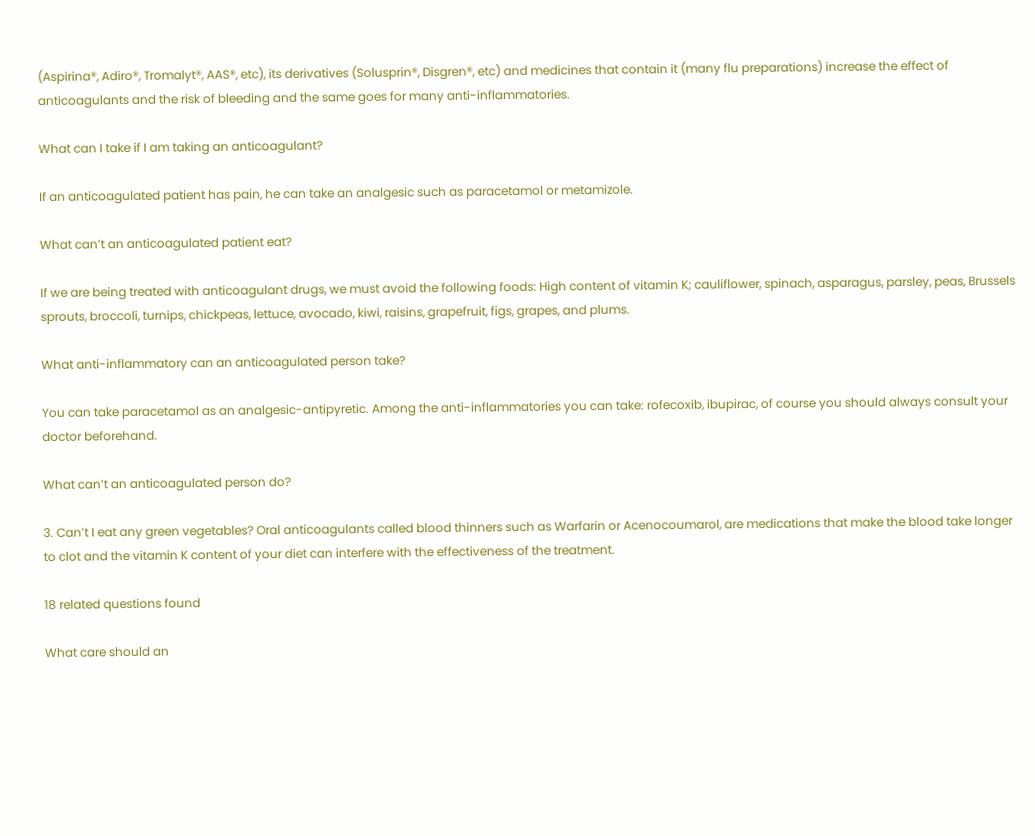(Aspirina®, Adiro®, Tromalyt®, AAS®, etc), its derivatives (Solusprin®, Disgren®, etc) and medicines that contain it (many flu preparations) increase the effect of anticoagulants and the risk of bleeding and the same goes for many anti-inflammatories.

What can I take if I am taking an anticoagulant?

If an anticoagulated patient has pain, he can take an analgesic such as paracetamol or metamizole.

What can’t an anticoagulated patient eat?

If we are being treated with anticoagulant drugs, we must avoid the following foods: High content of vitamin K; cauliflower, spinach, asparagus, parsley, peas, Brussels sprouts, broccoli, turnips, chickpeas, lettuce, avocado, kiwi, raisins, grapefruit, figs, grapes, and plums.

What anti-inflammatory can an anticoagulated person take?

You can take paracetamol as an analgesic-antipyretic. Among the anti-inflammatories you can take: rofecoxib, ibupirac, of course you should always consult your doctor beforehand.

What can’t an anticoagulated person do?

3. Can’t I eat any green vegetables? Oral anticoagulants called blood thinners such as Warfarin or Acenocoumarol, are medications that make the blood take longer to clot and the vitamin K content of your diet can interfere with the effectiveness of the treatment.

18 related questions found

What care should an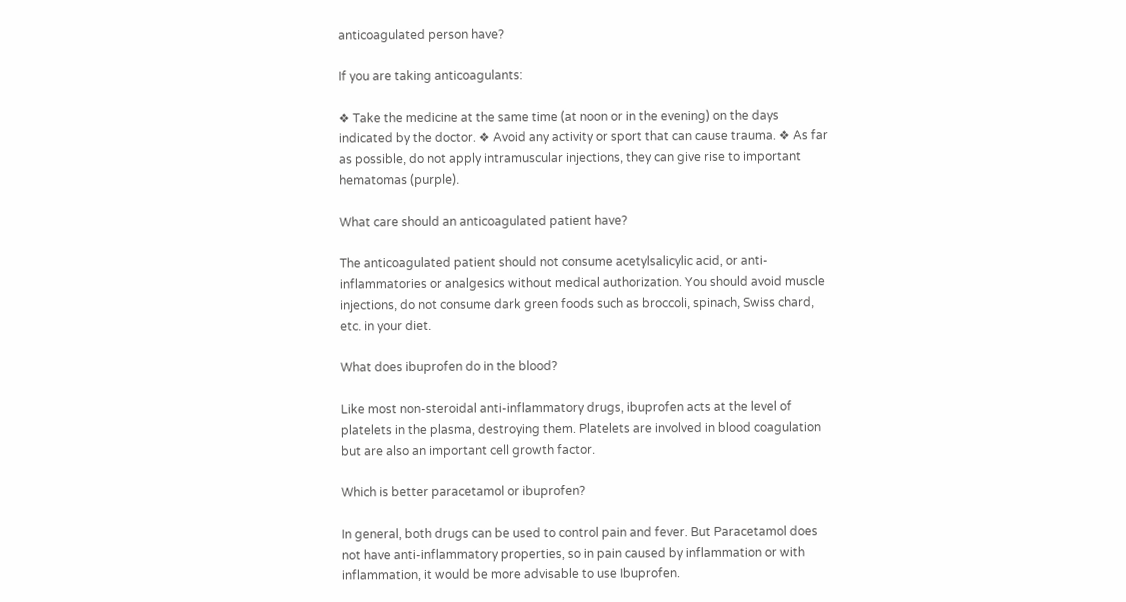anticoagulated person have?

If you are taking anticoagulants:

❖ Take the medicine at the same time (at noon or in the evening) on the days indicated by the doctor. ❖ Avoid any activity or sport that can cause trauma. ❖ As far as possible, do not apply intramuscular injections, they can give rise to important hematomas (purple).

What care should an anticoagulated patient have?

The anticoagulated patient should not consume acetylsalicylic acid, or anti-inflammatories or analgesics without medical authorization. You should avoid muscle injections, do not consume dark green foods such as broccoli, spinach, Swiss chard, etc. in your diet.

What does ibuprofen do in the blood?

Like most non-steroidal anti-inflammatory drugs, ibuprofen acts at the level of platelets in the plasma, destroying them. Platelets are involved in blood coagulation but are also an important cell growth factor.

Which is better paracetamol or ibuprofen?

In general, both drugs can be used to control pain and fever. But Paracetamol does not have anti-inflammatory properties, so in pain caused by inflammation or with inflammation, it would be more advisable to use Ibuprofen.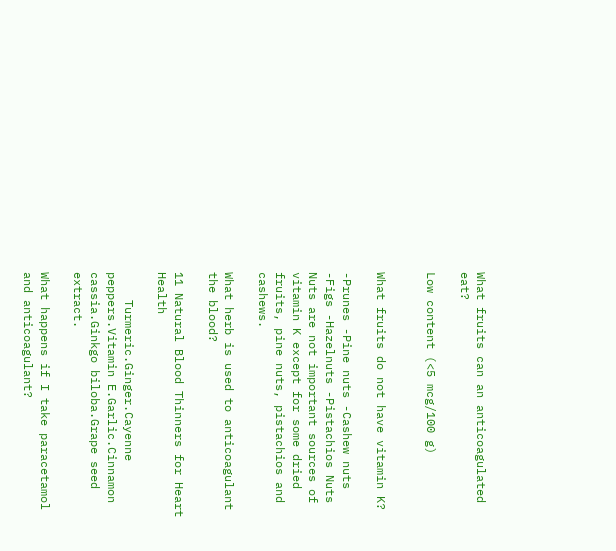What fruits can an anticoagulated eat?

Low content (<5 mcg/100 g)


What fruits do not have vitamin K?

-Prunes -Pine nuts -Cashew nuts -Figs -Hazelnuts -Pistachios Nuts Nuts are not important sources of vitamin K except for some dried fruits, pine nuts, pistachios and cashews.

What herb is used to anticoagulant the blood?

11 Natural Blood Thinners for Heart Health

    Turmeric.Ginger.Cayenne peppers.Vitamin E.Garlic.Cinnamon cassia.Ginkgo biloba.Grape seed extract.

What happens if I take paracetamol and anticoagulant?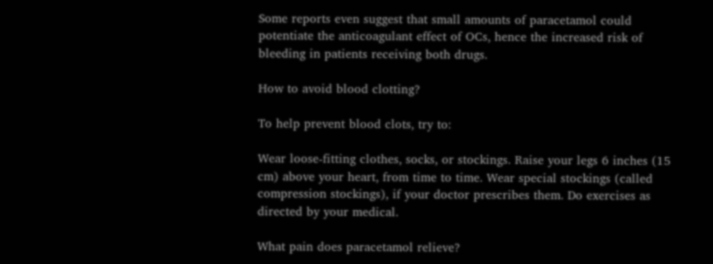Some reports even suggest that small amounts of paracetamol could potentiate the anticoagulant effect of OCs, hence the increased risk of bleeding in patients receiving both drugs.

How to avoid blood clotting?

To help prevent blood clots, try to:

Wear loose-fitting clothes, socks, or stockings. Raise your legs 6 inches (15 cm) above your heart, from time to time. Wear special stockings (called compression stockings), if your doctor prescribes them. Do exercises as directed by your medical.

What pain does paracetamol relieve?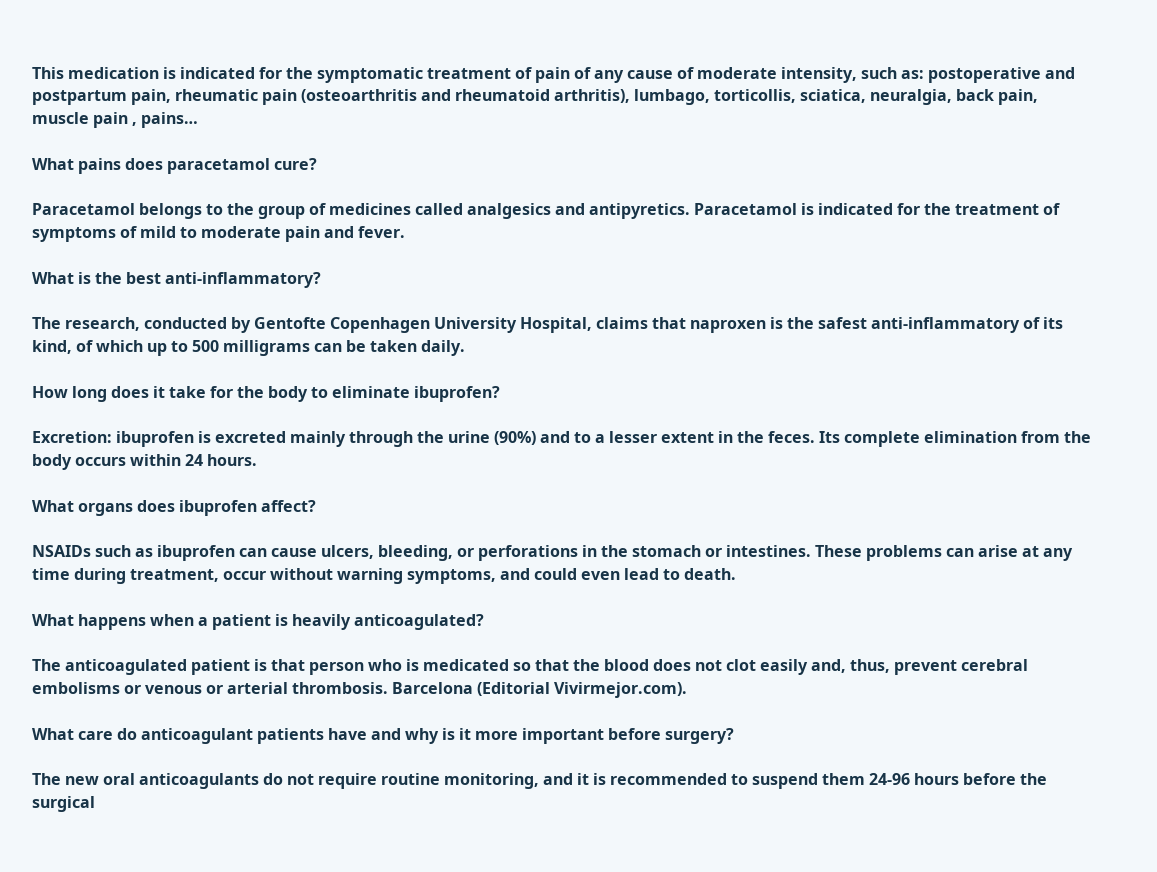This medication is indicated for the symptomatic treatment of pain of any cause of moderate intensity, such as: postoperative and postpartum pain, rheumatic pain (osteoarthritis and rheumatoid arthritis), lumbago, torticollis, sciatica, neuralgia, back pain, muscle pain , pains…

What pains does paracetamol cure?

Paracetamol belongs to the group of medicines called analgesics and antipyretics. Paracetamol is indicated for the treatment of symptoms of mild to moderate pain and fever.

What is the best anti-inflammatory?

The research, conducted by Gentofte Copenhagen University Hospital, claims that naproxen is the safest anti-inflammatory of its kind, of which up to 500 milligrams can be taken daily.

How long does it take for the body to eliminate ibuprofen?

Excretion: ibuprofen is excreted mainly through the urine (90%) and to a lesser extent in the feces. Its complete elimination from the body occurs within 24 hours.

What organs does ibuprofen affect?

NSAIDs such as ibuprofen can cause ulcers, bleeding, or perforations in the stomach or intestines. These problems can arise at any time during treatment, occur without warning symptoms, and could even lead to death.

What happens when a patient is heavily anticoagulated?

The anticoagulated patient is that person who is medicated so that the blood does not clot easily and, thus, prevent cerebral embolisms or venous or arterial thrombosis. Barcelona (Editorial Vivirmejor.com).

What care do anticoagulant patients have and why is it more important before surgery?

The new oral anticoagulants do not require routine monitoring, and it is recommended to suspend them 24-96 hours before the surgical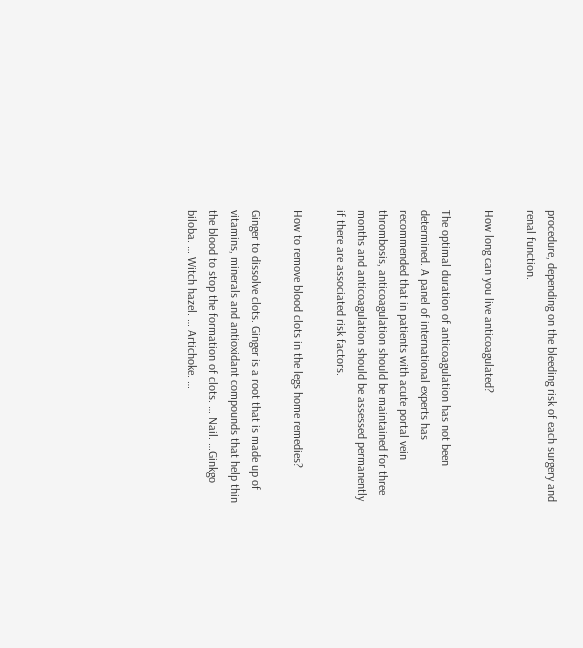procedure, depending on the bleeding risk of each surgery and renal function.

How long can you live anticoagulated?

The optimal duration of anticoagulation has not been determined. A panel of international experts has recommended that in patients with acute portal vein thrombosis, anticoagulation should be maintained for three months and anticoagulation should be assessed permanently if there are associated risk factors.

How to remove blood clots in the legs home remedies?

Ginger to dissolve clots. Ginger is a root that is made up of vitamins, minerals and antioxidant compounds that help thin the blood to stop the formation of clots. … Nail. …Ginkgo biloba. … Witch hazel. … Artichoke. …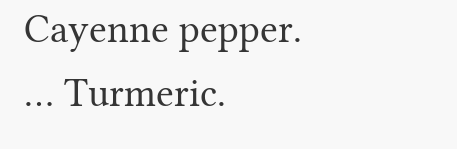Cayenne pepper. … Turmeric.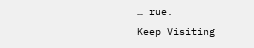… rue.
Keep Visiting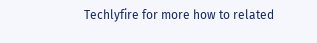Techlyfire for more how to related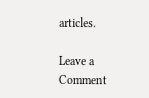articles.

Leave a Comment